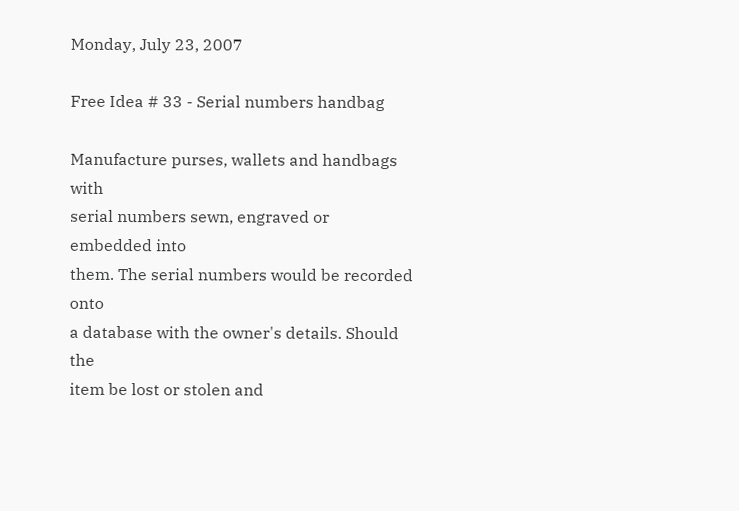Monday, July 23, 2007

Free Idea # 33 - Serial numbers handbag

Manufacture purses, wallets and handbags with
serial numbers sewn, engraved or embedded into
them. The serial numbers would be recorded onto
a database with the owner's details. Should the
item be lost or stolen and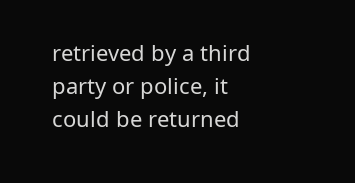retrieved by a third
party or police, it could be returned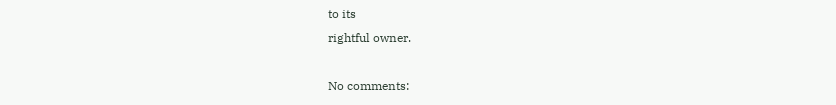to its
rightful owner.

No comments: